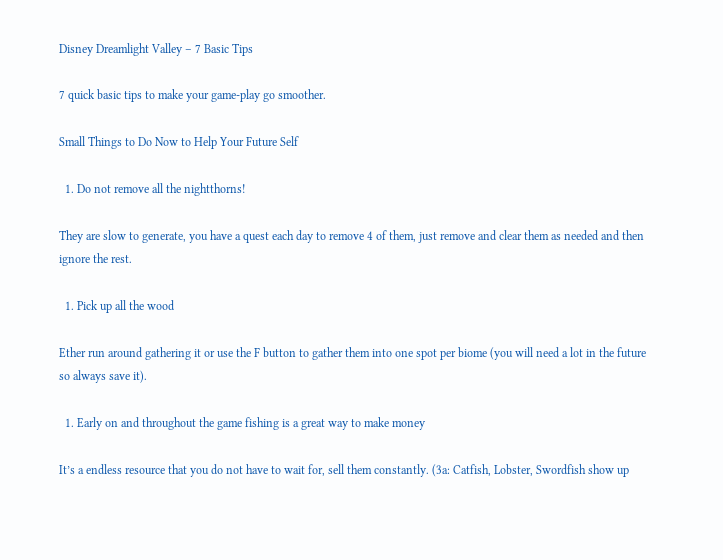Disney Dreamlight Valley – 7 Basic Tips

7 quick basic tips to make your game-play go smoother.

Small Things to Do Now to Help Your Future Self

  1. Do not remove all the nightthorns!

They are slow to generate, you have a quest each day to remove 4 of them, just remove and clear them as needed and then ignore the rest.

  1. Pick up all the wood

Ether run around gathering it or use the F button to gather them into one spot per biome (you will need a lot in the future so always save it).

  1. Early on and throughout the game fishing is a great way to make money

It’s a endless resource that you do not have to wait for, sell them constantly. (3a: Catfish, Lobster, Swordfish show up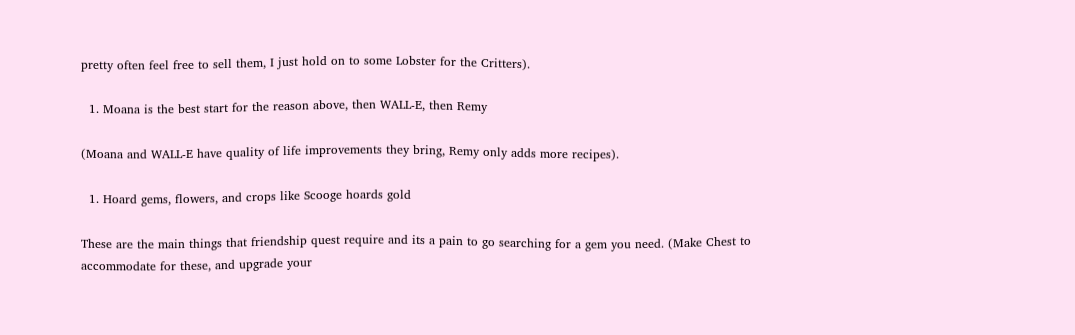pretty often feel free to sell them, I just hold on to some Lobster for the Critters).

  1. Moana is the best start for the reason above, then WALL-E, then Remy

(Moana and WALL-E have quality of life improvements they bring, Remy only adds more recipes).

  1. Hoard gems, flowers, and crops like Scooge hoards gold

These are the main things that friendship quest require and its a pain to go searching for a gem you need. (Make Chest to accommodate for these, and upgrade your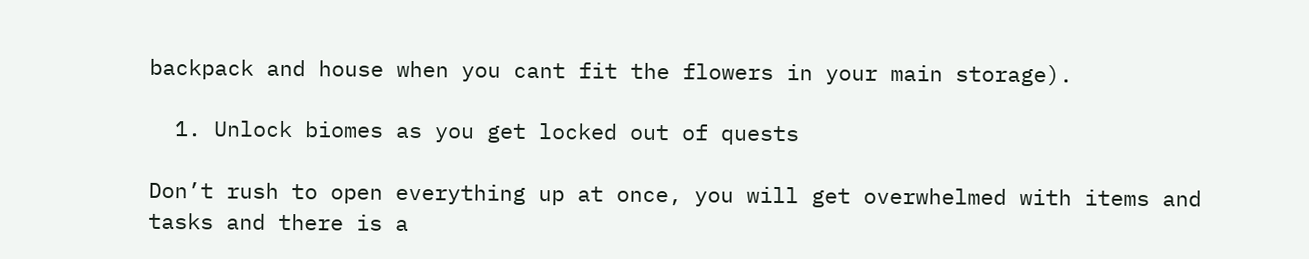backpack and house when you cant fit the flowers in your main storage).

  1. Unlock biomes as you get locked out of quests

Don’t rush to open everything up at once, you will get overwhelmed with items and tasks and there is a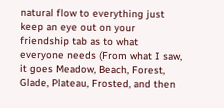natural flow to everything just keep an eye out on your friendship tab as to what everyone needs (From what I saw, it goes Meadow, Beach, Forest, Glade, Plateau, Frosted, and then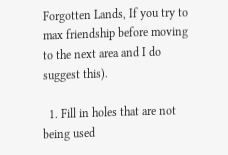Forgotten Lands, If you try to max friendship before moving to the next area and I do suggest this).

  1. Fill in holes that are not being used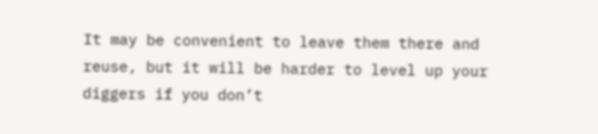It may be convenient to leave them there and reuse, but it will be harder to level up your diggers if you don’t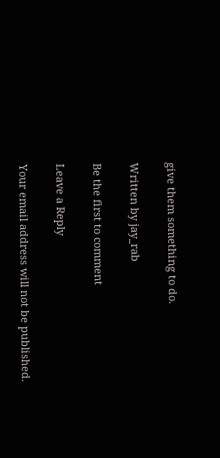give them something to do.

Written by jay_rab

Be the first to comment

Leave a Reply

Your email address will not be published.